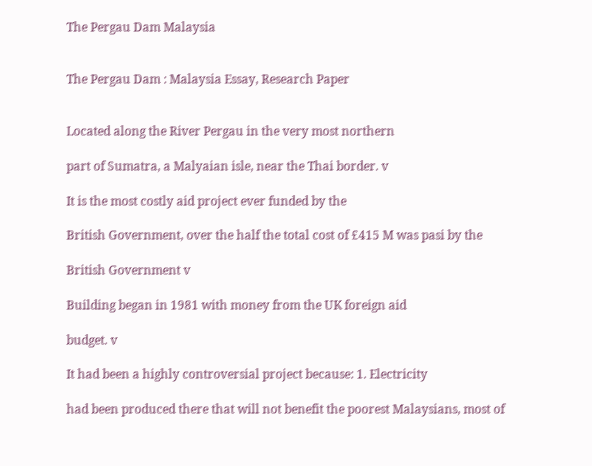The Pergau Dam Malaysia


The Pergau Dam : Malaysia Essay, Research Paper


Located along the River Pergau in the very most northern

part of Sumatra, a Malyaian isle, near the Thai border. v

It is the most costly aid project ever funded by the

British Government, over the half the total cost of £415 M was pasi by the

British Government v

Building began in 1981 with money from the UK foreign aid

budget. v

It had been a highly controversial project because: 1. Electricity

had been produced there that will not benefit the poorest Malaysians, most of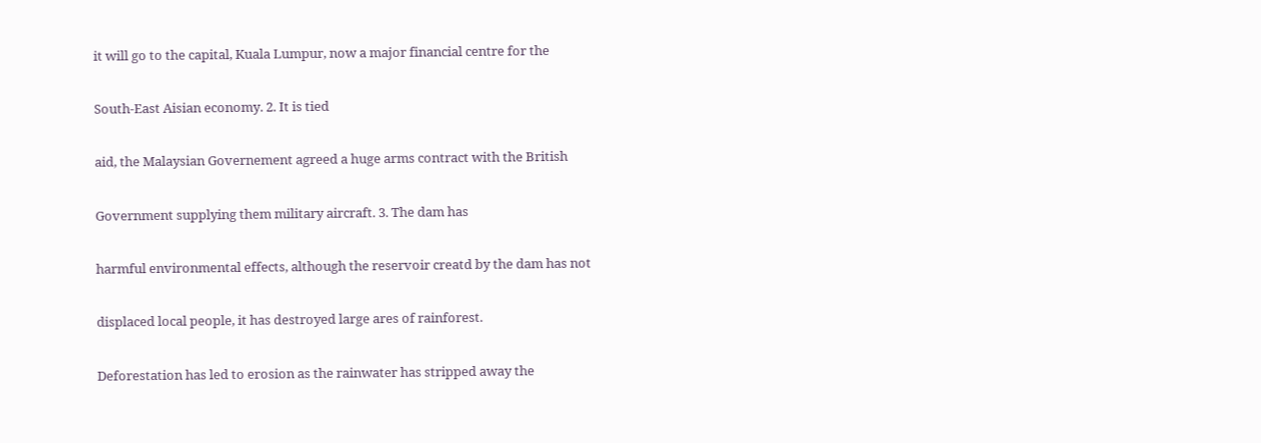it will go to the capital, Kuala Lumpur, now a major financial centre for the

South-East Aisian economy. 2. It is tied

aid, the Malaysian Governement agreed a huge arms contract with the British

Government supplying them military aircraft. 3. The dam has

harmful environmental effects, although the reservoir creatd by the dam has not

displaced local people, it has destroyed large ares of rainforest.

Deforestation has led to erosion as the rainwater has stripped away the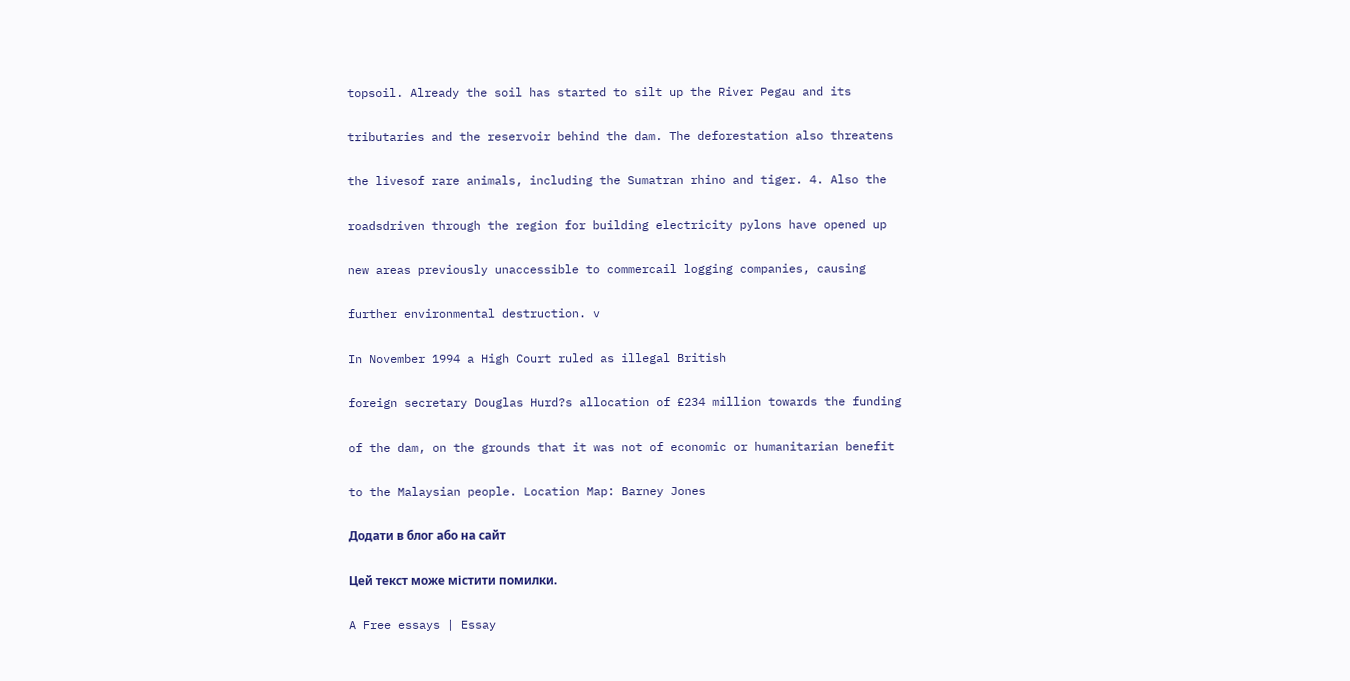topsoil. Already the soil has started to silt up the River Pegau and its

tributaries and the reservoir behind the dam. The deforestation also threatens

the livesof rare animals, including the Sumatran rhino and tiger. 4. Also the

roadsdriven through the region for building electricity pylons have opened up

new areas previously unaccessible to commercail logging companies, causing

further environmental destruction. v

In November 1994 a High Court ruled as illegal British

foreign secretary Douglas Hurd?s allocation of £234 million towards the funding

of the dam, on the grounds that it was not of economic or humanitarian benefit

to the Malaysian people. Location Map: Barney Jones

Додати в блог або на сайт

Цей текст може містити помилки.

A Free essays | Essay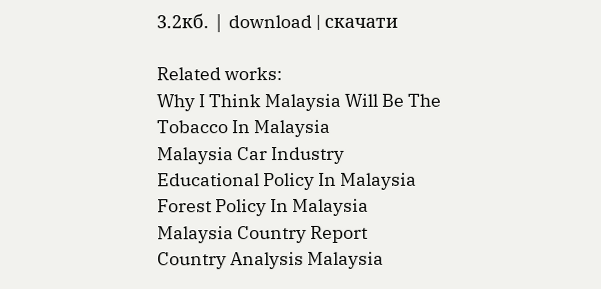3.2кб. | download | скачати

Related works:
Why I Think Malaysia Will Be The
Tobacco In Malaysia
Malaysia Car Industry
Educational Policy In Malaysia
Forest Policy In Malaysia
Malaysia Country Report
Country Analysis Malaysia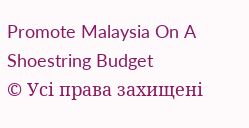Promote Malaysia On A Shoestring Budget
© Усі права захищені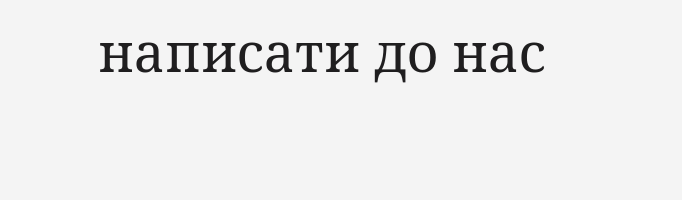написати до нас